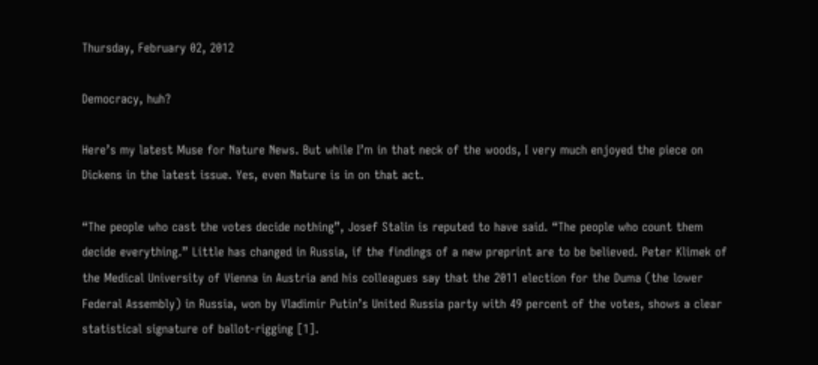Thursday, February 02, 2012

Democracy, huh?

Here’s my latest Muse for Nature News. But while I’m in that neck of the woods, I very much enjoyed the piece on Dickens in the latest issue. Yes, even Nature is in on that act.

“The people who cast the votes decide nothing”, Josef Stalin is reputed to have said. “The people who count them decide everything.” Little has changed in Russia, if the findings of a new preprint are to be believed. Peter Klimek of the Medical University of Vienna in Austria and his colleagues say that the 2011 election for the Duma (the lower Federal Assembly) in Russia, won by Vladimir Putin’s United Russia party with 49 percent of the votes, shows a clear statistical signature of ballot-rigging [1].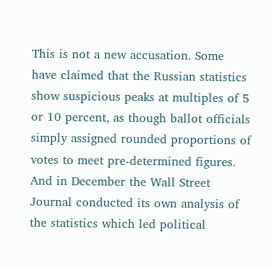This is not a new accusation. Some have claimed that the Russian statistics show suspicious peaks at multiples of 5 or 10 percent, as though ballot officials simply assigned rounded proportions of votes to meet pre-determined figures. And in December the Wall Street Journal conducted its own analysis of the statistics which led political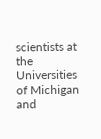scientists at the Universities of Michigan and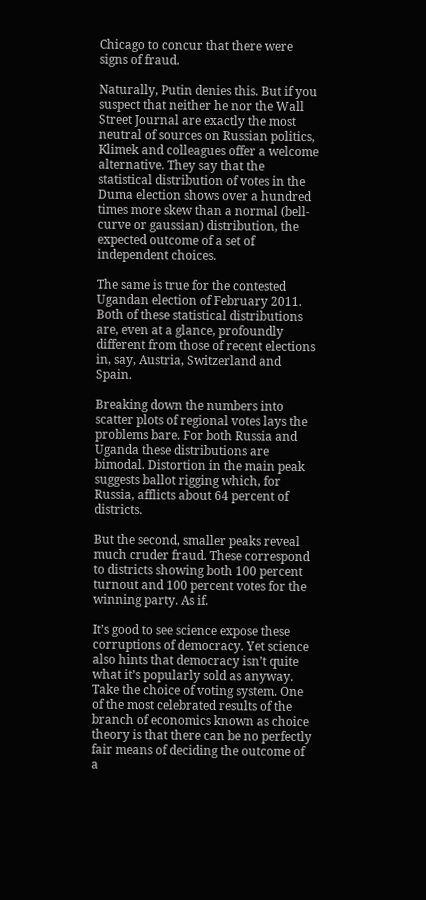Chicago to concur that there were signs of fraud.

Naturally, Putin denies this. But if you suspect that neither he nor the Wall Street Journal are exactly the most neutral of sources on Russian politics, Klimek and colleagues offer a welcome alternative. They say that the statistical distribution of votes in the Duma election shows over a hundred times more skew than a normal (bell-curve or gaussian) distribution, the expected outcome of a set of independent choices.

The same is true for the contested Ugandan election of February 2011. Both of these statistical distributions are, even at a glance, profoundly different from those of recent elections in, say, Austria, Switzerland and Spain.

Breaking down the numbers into scatter plots of regional votes lays the problems bare. For both Russia and Uganda these distributions are bimodal. Distortion in the main peak suggests ballot rigging which, for Russia, afflicts about 64 percent of districts.

But the second, smaller peaks reveal much cruder fraud. These correspond to districts showing both 100 percent turnout and 100 percent votes for the winning party. As if.

It’s good to see science expose these corruptions of democracy. Yet science also hints that democracy isn’t quite what it’s popularly sold as anyway. Take the choice of voting system. One of the most celebrated results of the branch of economics known as choice theory is that there can be no perfectly fair means of deciding the outcome of a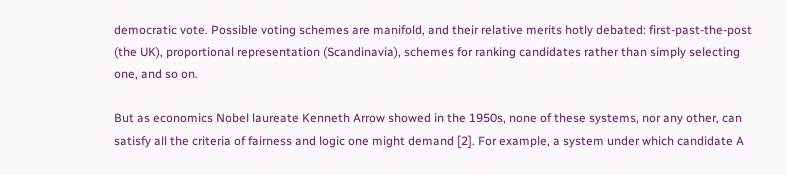democratic vote. Possible voting schemes are manifold, and their relative merits hotly debated: first-past-the-post (the UK), proportional representation (Scandinavia), schemes for ranking candidates rather than simply selecting one, and so on.

But as economics Nobel laureate Kenneth Arrow showed in the 1950s, none of these systems, nor any other, can satisfy all the criteria of fairness and logic one might demand [2]. For example, a system under which candidate A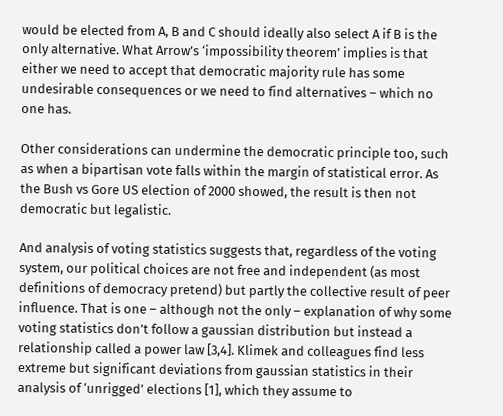would be elected from A, B and C should ideally also select A if B is the only alternative. What Arrow’s ‘impossibility theorem’ implies is that either we need to accept that democratic majority rule has some undesirable consequences or we need to find alternatives – which no one has.

Other considerations can undermine the democratic principle too, such as when a bipartisan vote falls within the margin of statistical error. As the Bush vs Gore US election of 2000 showed, the result is then not democratic but legalistic.

And analysis of voting statistics suggests that, regardless of the voting system, our political choices are not free and independent (as most definitions of democracy pretend) but partly the collective result of peer influence. That is one – although not the only – explanation of why some voting statistics don’t follow a gaussian distribution but instead a relationship called a power law [3,4]. Klimek and colleagues find less extreme but significant deviations from gaussian statistics in their analysis of ‘unrigged’ elections [1], which they assume to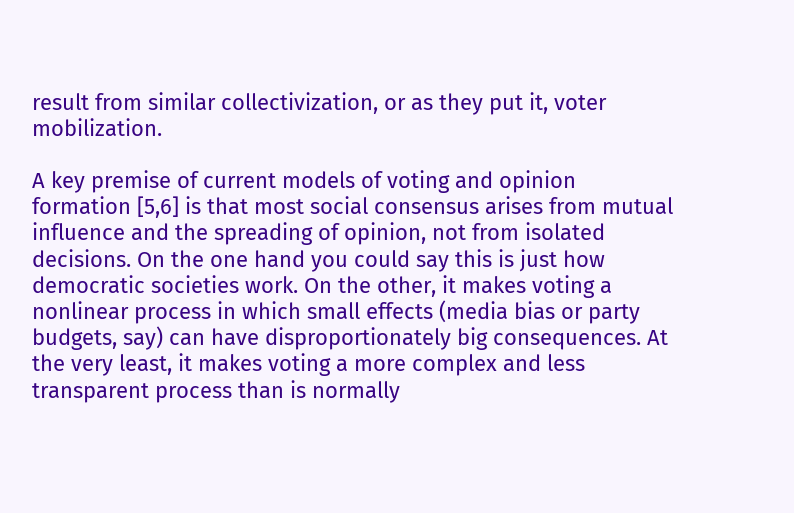result from similar collectivization, or as they put it, voter mobilization.

A key premise of current models of voting and opinion formation [5,6] is that most social consensus arises from mutual influence and the spreading of opinion, not from isolated decisions. On the one hand you could say this is just how democratic societies work. On the other, it makes voting a nonlinear process in which small effects (media bias or party budgets, say) can have disproportionately big consequences. At the very least, it makes voting a more complex and less transparent process than is normally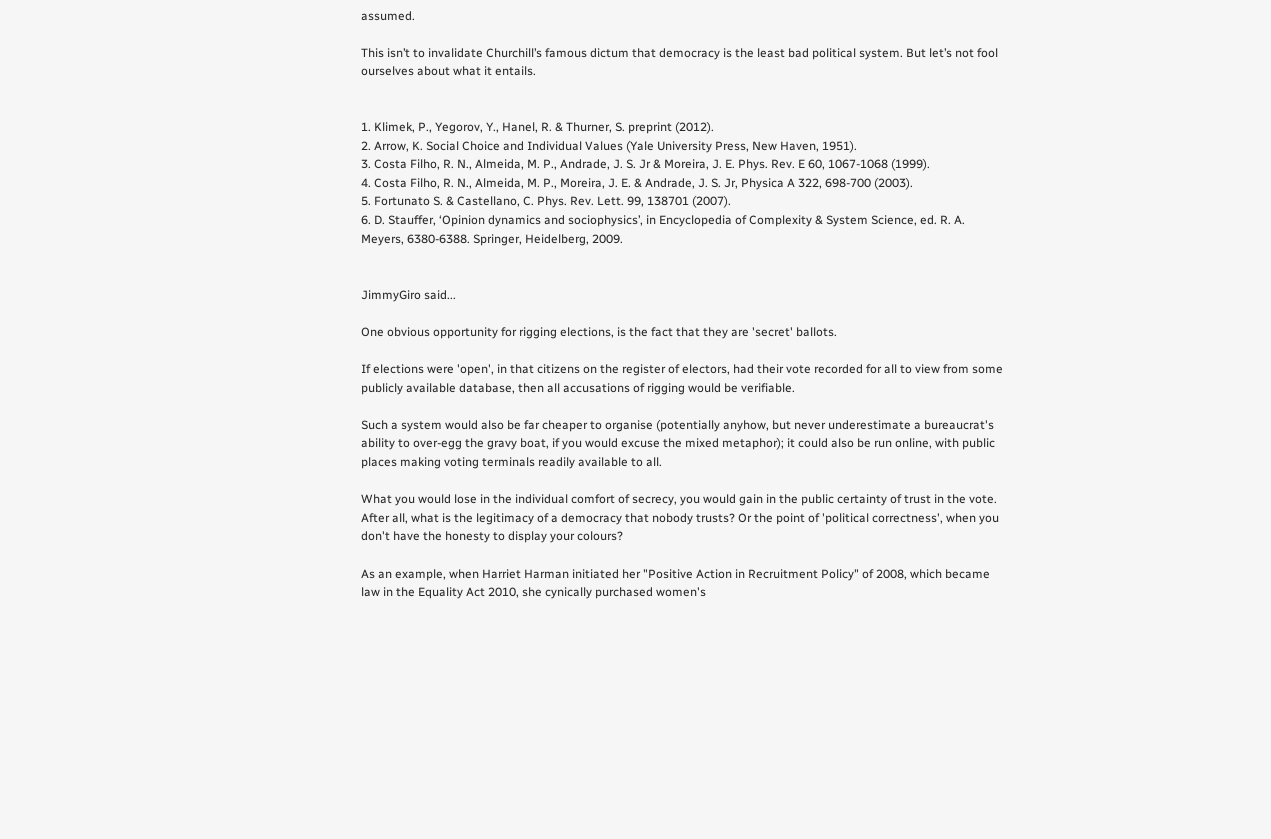assumed.

This isn’t to invalidate Churchill’s famous dictum that democracy is the least bad political system. But let’s not fool ourselves about what it entails.


1. Klimek, P., Yegorov, Y., Hanel, R. & Thurner, S. preprint (2012).
2. Arrow, K. Social Choice and Individual Values (Yale University Press, New Haven, 1951).
3. Costa Filho, R. N., Almeida, M. P., Andrade, J. S. Jr & Moreira, J. E. Phys. Rev. E 60, 1067-1068 (1999).
4. Costa Filho, R. N., Almeida, M. P., Moreira, J. E. & Andrade, J. S. Jr, Physica A 322, 698-700 (2003).
5. Fortunato S. & Castellano, C. Phys. Rev. Lett. 99, 138701 (2007).
6. D. Stauffer, ‘Opinion dynamics and sociophysics’, in Encyclopedia of Complexity & System Science, ed. R. A. Meyers, 6380-6388. Springer, Heidelberg, 2009.


JimmyGiro said...

One obvious opportunity for rigging elections, is the fact that they are 'secret' ballots.

If elections were 'open', in that citizens on the register of electors, had their vote recorded for all to view from some publicly available database, then all accusations of rigging would be verifiable.

Such a system would also be far cheaper to organise (potentially anyhow, but never underestimate a bureaucrat's ability to over-egg the gravy boat, if you would excuse the mixed metaphor); it could also be run online, with public places making voting terminals readily available to all.

What you would lose in the individual comfort of secrecy, you would gain in the public certainty of trust in the vote. After all, what is the legitimacy of a democracy that nobody trusts? Or the point of 'political correctness', when you don't have the honesty to display your colours?

As an example, when Harriet Harman initiated her "Positive Action in Recruitment Policy" of 2008, which became law in the Equality Act 2010, she cynically purchased women's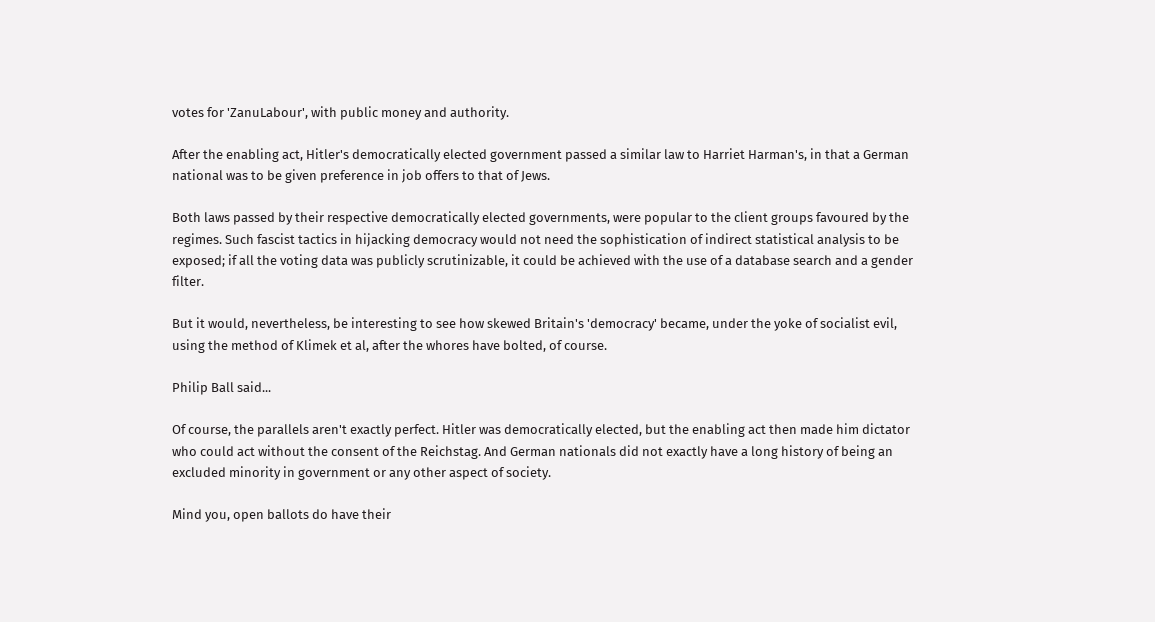votes for 'ZanuLabour', with public money and authority.

After the enabling act, Hitler's democratically elected government passed a similar law to Harriet Harman's, in that a German national was to be given preference in job offers to that of Jews.

Both laws passed by their respective democratically elected governments, were popular to the client groups favoured by the regimes. Such fascist tactics in hijacking democracy would not need the sophistication of indirect statistical analysis to be exposed; if all the voting data was publicly scrutinizable, it could be achieved with the use of a database search and a gender filter.

But it would, nevertheless, be interesting to see how skewed Britain's 'democracy' became, under the yoke of socialist evil, using the method of Klimek et al, after the whores have bolted, of course.

Philip Ball said...

Of course, the parallels aren't exactly perfect. Hitler was democratically elected, but the enabling act then made him dictator who could act without the consent of the Reichstag. And German nationals did not exactly have a long history of being an excluded minority in government or any other aspect of society.

Mind you, open ballots do have their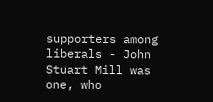supporters among liberals - John Stuart Mill was one, who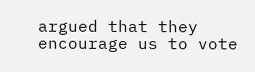argued that they encourage us to vote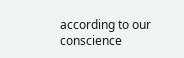according to our conscience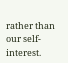rather than our self-interest.